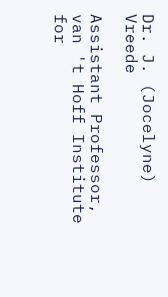Dr. J. (Jocelyne) Vreede

Assistant Professor, van 't Hoff Institute for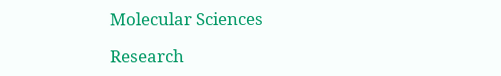Molecular Sciences

Research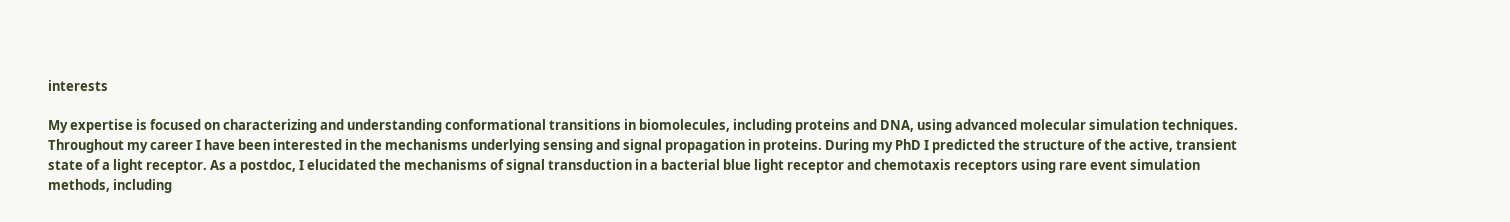interests

My expertise is focused on characterizing and understanding conformational transitions in biomolecules, including proteins and DNA, using advanced molecular simulation techniques. Throughout my career I have been interested in the mechanisms underlying sensing and signal propagation in proteins. During my PhD I predicted the structure of the active, transient state of a light receptor. As a postdoc, I elucidated the mechanisms of signal transduction in a bacterial blue light receptor and chemotaxis receptors using rare event simulation methods, including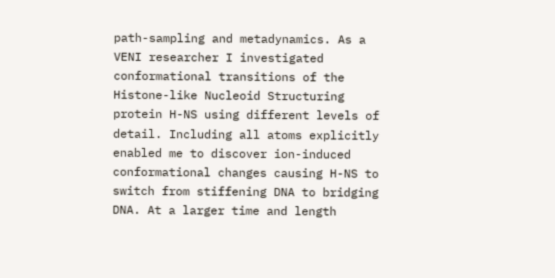path-sampling and metadynamics. As a VENI researcher I investigated conformational transitions of the Histone-like Nucleoid Structuring protein H-NS using different levels of detail. Including all atoms explicitly enabled me to discover ion-induced conformational changes causing H-NS to switch from stiffening DNA to bridging DNA. At a larger time and length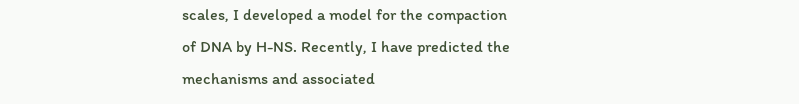scales, I developed a model for the compaction of DNA by H-NS. Recently, I have predicted the mechanisms and associated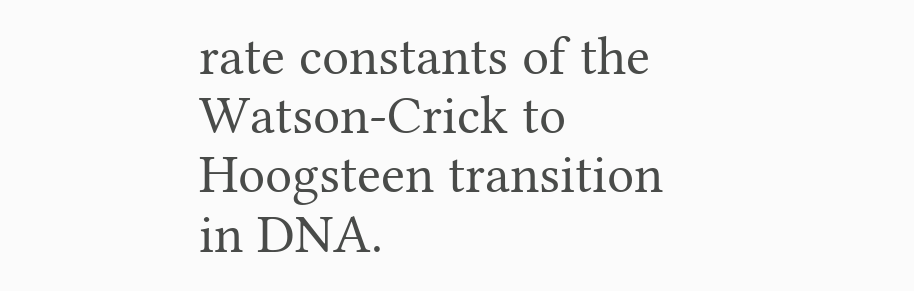rate constants of the Watson-Crick to Hoogsteen transition in DNA.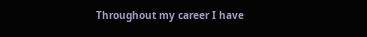Throughout my career I have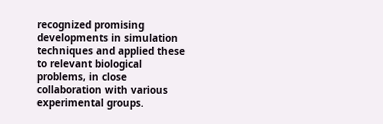recognized promising developments in simulation techniques and applied these to relevant biological problems, in close collaboration with various experimental groups.